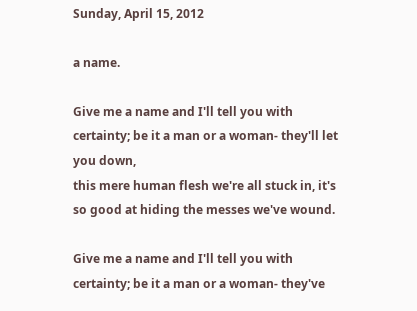Sunday, April 15, 2012

a name.

Give me a name and I'll tell you with certainty; be it a man or a woman- they'll let you down,
this mere human flesh we're all stuck in, it's so good at hiding the messes we've wound.

Give me a name and I'll tell you with certainty; be it a man or a woman- they've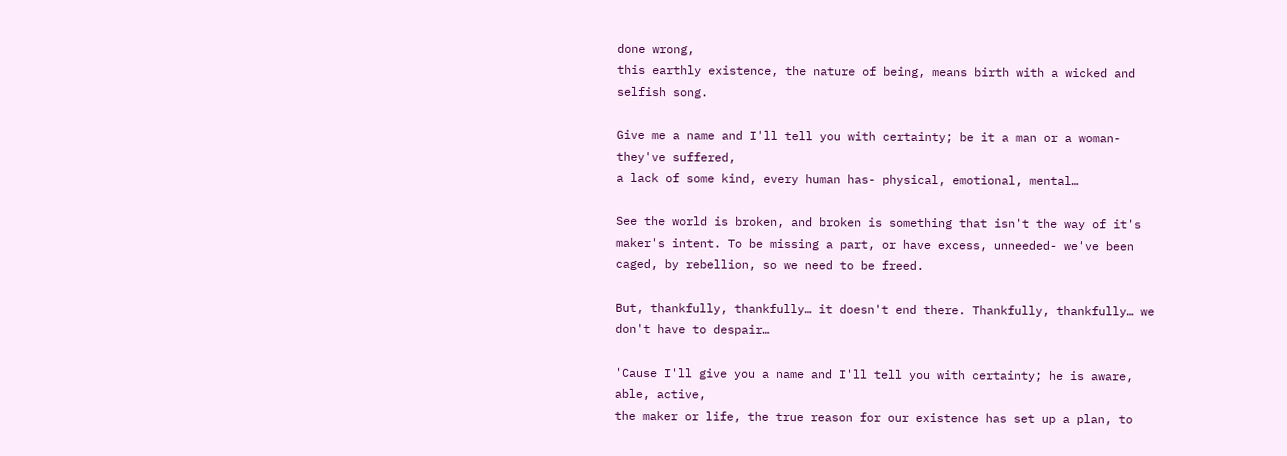done wrong,
this earthly existence, the nature of being, means birth with a wicked and selfish song.

Give me a name and I'll tell you with certainty; be it a man or a woman- they've suffered,
a lack of some kind, every human has- physical, emotional, mental…

See the world is broken, and broken is something that isn't the way of it's maker's intent. To be missing a part, or have excess, unneeded- we've been caged, by rebellion, so we need to be freed.

But, thankfully, thankfully… it doesn't end there. Thankfully, thankfully… we don't have to despair…

'Cause I'll give you a name and I'll tell you with certainty; he is aware, able, active,
the maker or life, the true reason for our existence has set up a plan, to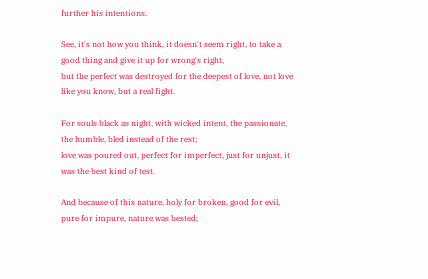further his intentions.

See, it's not how you think, it doesn't seem right, to take a good thing and give it up for wrong's right,
but the perfect was destroyed for the deepest of love, not love like you know, but a real fight.

For souls black as night, with wicked intent, the passionate, the humble, bled instead of the rest;
love was poured out, perfect for imperfect, just for unjust, it was the best kind of test.

And because of this nature, holy for broken, good for evil, pure for impure, nature was bested;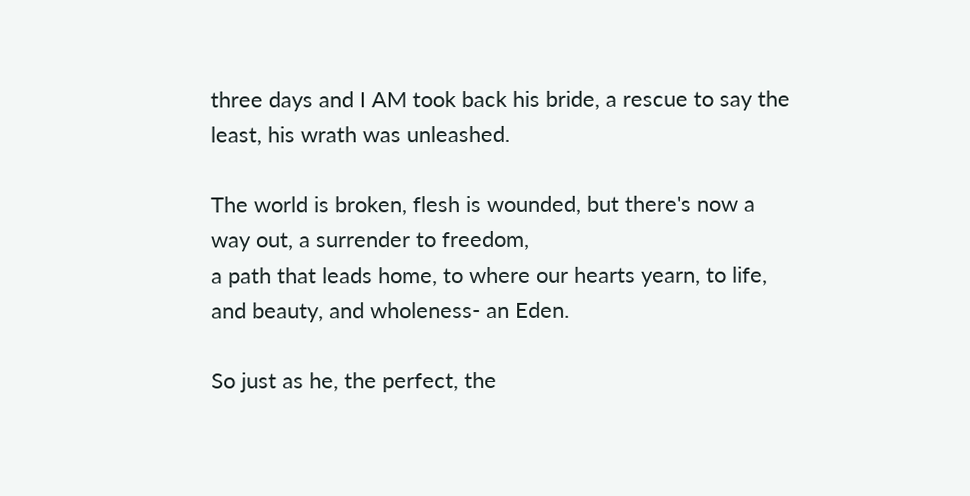three days and I AM took back his bride, a rescue to say the least, his wrath was unleashed.

The world is broken, flesh is wounded, but there's now a way out, a surrender to freedom,
a path that leads home, to where our hearts yearn, to life, and beauty, and wholeness- an Eden.

So just as he, the perfect, the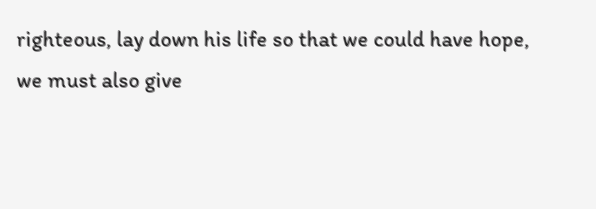righteous, lay down his life so that we could have hope,
we must also give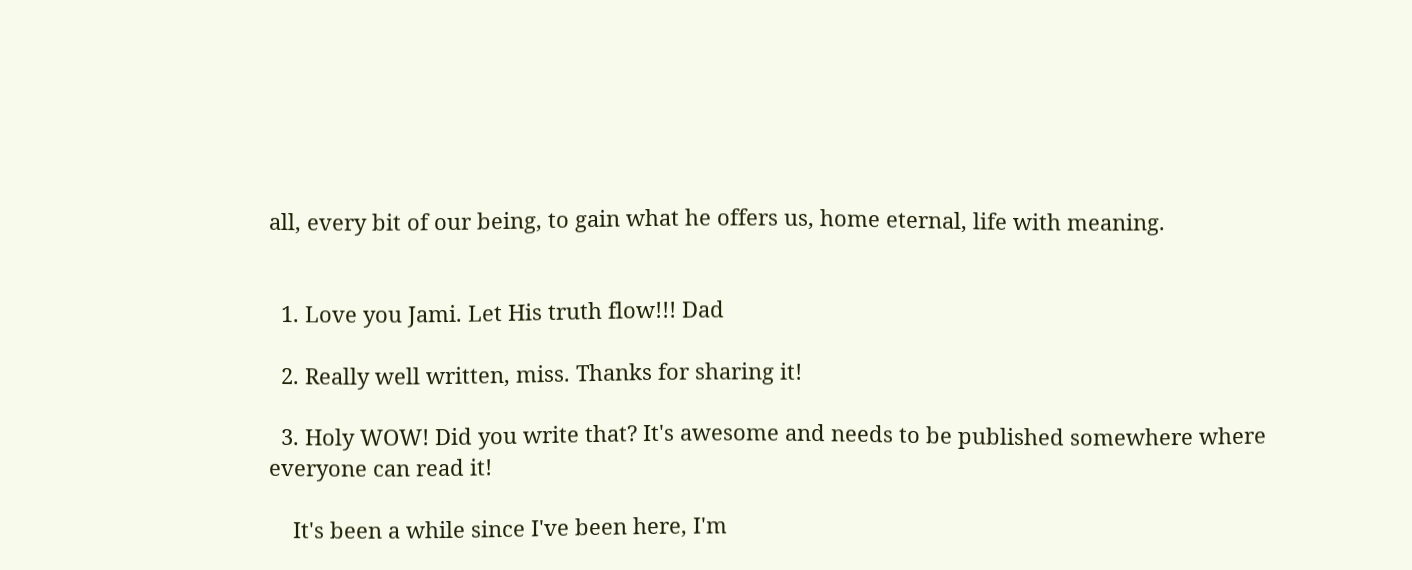all, every bit of our being, to gain what he offers us, home eternal, life with meaning.


  1. Love you Jami. Let His truth flow!!! Dad

  2. Really well written, miss. Thanks for sharing it!

  3. Holy WOW! Did you write that? It's awesome and needs to be published somewhere where everyone can read it!

    It's been a while since I've been here, I'm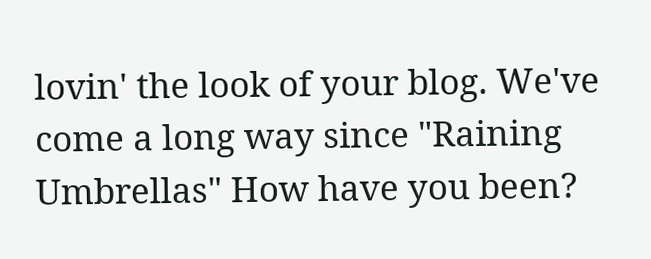lovin' the look of your blog. We've come a long way since "Raining Umbrellas" How have you been?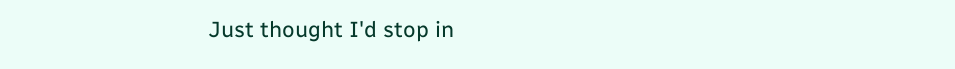Just thought I'd stop in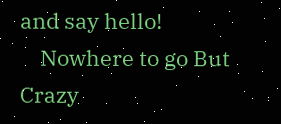and say hello!
    Nowhere to go But Crazy